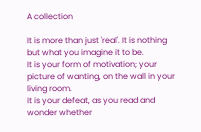A collection

It is more than just 'real'. It is nothing but what you imagine it to be.
It is your form of motivation; your picture of wanting, on the wall in your living room.
It is your defeat, as you read and wonder whether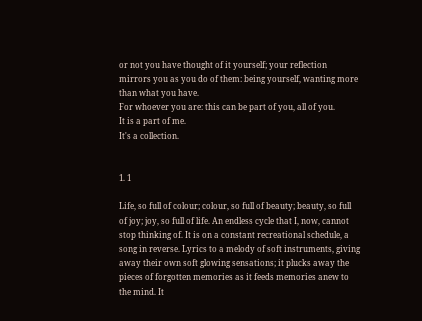or not you have thought of it yourself; your reflection mirrors you as you do of them: being yourself, wanting more than what you have.
For whoever you are: this can be part of you, all of you.
It is a part of me.
It's a collection.


1. 1

Life, so full of colour; colour, so full of beauty; beauty, so full of joy; joy, so full of life. An endless cycle that I, now, cannot stop thinking of. It is on a constant recreational schedule, a song in reverse. Lyrics to a melody of soft instruments, giving away their own soft glowing sensations; it plucks away the pieces of forgotten memories as it feeds memories anew to the mind. It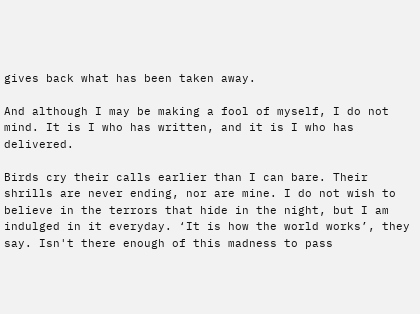gives back what has been taken away.

And although I may be making a fool of myself, I do not mind. It is I who has written, and it is I who has delivered.

Birds cry their calls earlier than I can bare. Their shrills are never ending, nor are mine. I do not wish to believe in the terrors that hide in the night, but I am indulged in it everyday. ‘It is how the world works’, they say. Isn't there enough of this madness to pass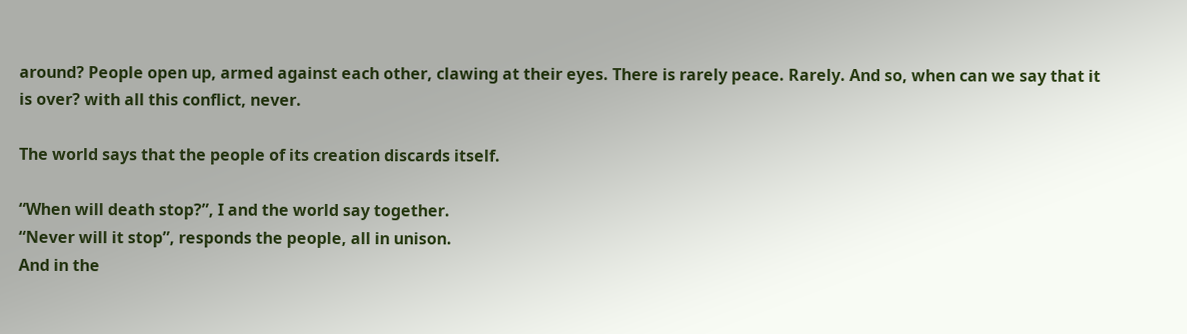around? People open up, armed against each other, clawing at their eyes. There is rarely peace. Rarely. And so, when can we say that it is over? with all this conflict, never.

The world says that the people of its creation discards itself.

“When will death stop?”, I and the world say together.
“Never will it stop”, responds the people, all in unison.
And in the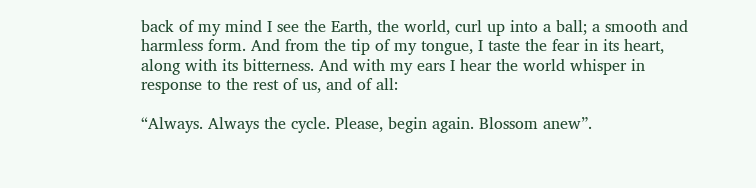back of my mind I see the Earth, the world, curl up into a ball; a smooth and harmless form. And from the tip of my tongue, I taste the fear in its heart, along with its bitterness. And with my ears I hear the world whisper in response to the rest of us, and of all:

“Always. Always the cycle. Please, begin again. Blossom anew”.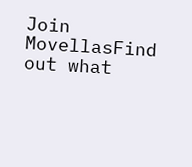Join MovellasFind out what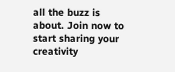all the buzz is about. Join now to start sharing your creativity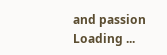and passion
Loading ...